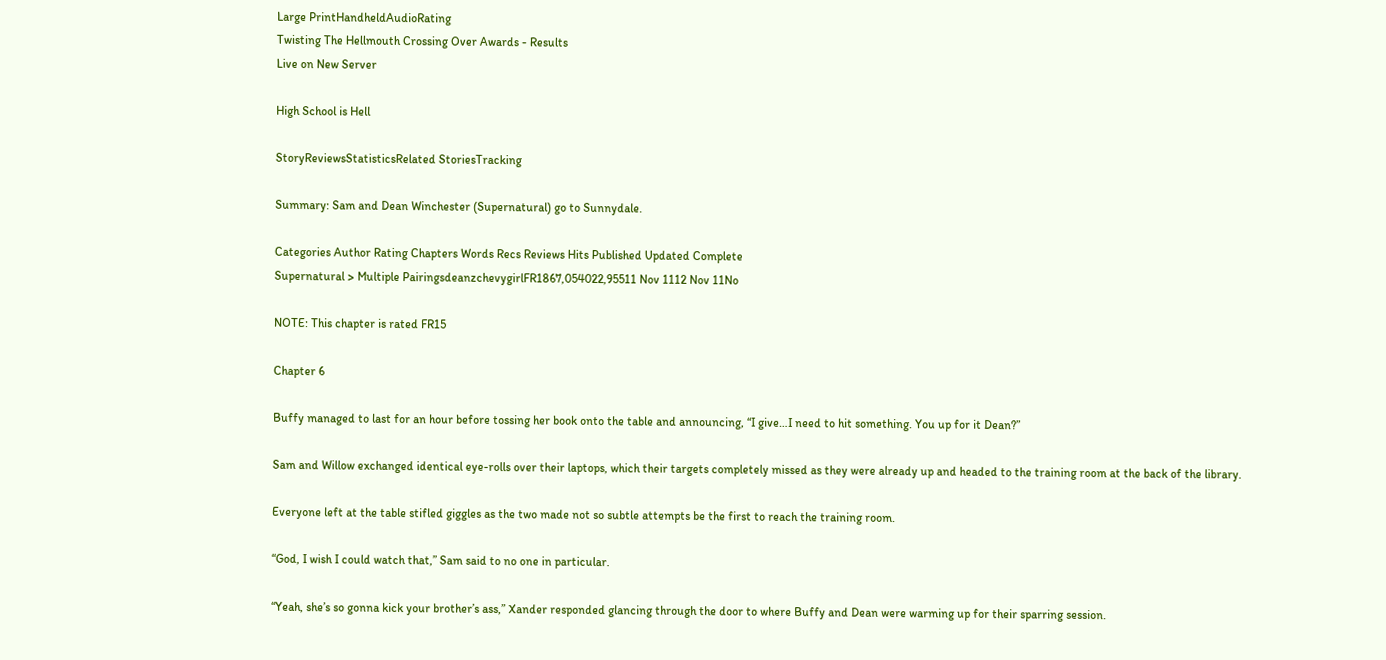Large PrintHandheldAudioRating
Twisting The Hellmouth Crossing Over Awards - Results
Live on New Server

High School is Hell

StoryReviewsStatisticsRelated StoriesTracking

Summary: Sam and Dean Winchester (Supernatural) go to Sunnydale.

Categories Author Rating Chapters Words Recs Reviews Hits Published Updated Complete
Supernatural > Multiple PairingsdeanzchevygirlFR1867,054022,95511 Nov 1112 Nov 11No

NOTE: This chapter is rated FR15

Chapter 6

Buffy managed to last for an hour before tossing her book onto the table and announcing, “I give…I need to hit something. You up for it Dean?”

Sam and Willow exchanged identical eye-rolls over their laptops, which their targets completely missed as they were already up and headed to the training room at the back of the library.

Everyone left at the table stifled giggles as the two made not so subtle attempts be the first to reach the training room.

“God, I wish I could watch that,” Sam said to no one in particular.

“Yeah, she’s so gonna kick your brother’s ass,” Xander responded glancing through the door to where Buffy and Dean were warming up for their sparring session.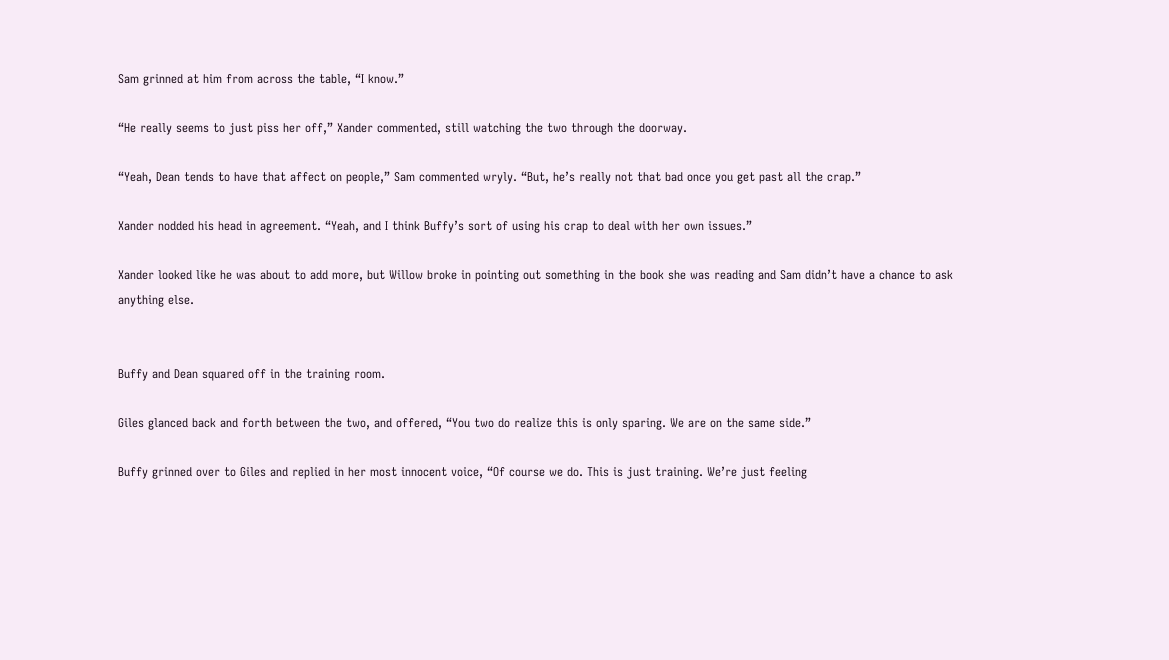Sam grinned at him from across the table, “I know.”

“He really seems to just piss her off,” Xander commented, still watching the two through the doorway.

“Yeah, Dean tends to have that affect on people,” Sam commented wryly. “But, he’s really not that bad once you get past all the crap.”

Xander nodded his head in agreement. “Yeah, and I think Buffy’s sort of using his crap to deal with her own issues.”

Xander looked like he was about to add more, but Willow broke in pointing out something in the book she was reading and Sam didn’t have a chance to ask anything else.


Buffy and Dean squared off in the training room.

Giles glanced back and forth between the two, and offered, “You two do realize this is only sparing. We are on the same side.”

Buffy grinned over to Giles and replied in her most innocent voice, “Of course we do. This is just training. We’re just feeling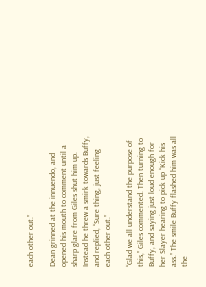each other out.”

Dean grinned at the innuendo, and opened his mouth to comment until a sharp glare from Giles shut him up. Instead he threw a smirk towards Buffy, and replied, “Sure thing, just feeling each other out.”

“Glad we all understand the purpose of this,” Giles commented. Then turning to Buffy, and saying just loud enough for her Slayer hearing to pick up “Kick his ass.” The smile Buffy flashed him was all the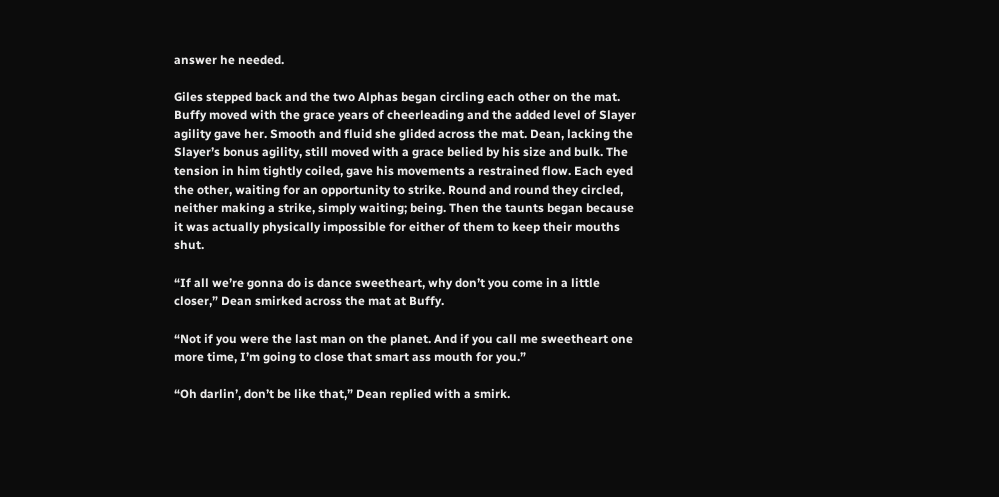answer he needed.

Giles stepped back and the two Alphas began circling each other on the mat. Buffy moved with the grace years of cheerleading and the added level of Slayer agility gave her. Smooth and fluid she glided across the mat. Dean, lacking the Slayer’s bonus agility, still moved with a grace belied by his size and bulk. The tension in him tightly coiled, gave his movements a restrained flow. Each eyed the other, waiting for an opportunity to strike. Round and round they circled, neither making a strike, simply waiting; being. Then the taunts began because it was actually physically impossible for either of them to keep their mouths shut.

“If all we’re gonna do is dance sweetheart, why don’t you come in a little closer,” Dean smirked across the mat at Buffy.

“Not if you were the last man on the planet. And if you call me sweetheart one more time, I’m going to close that smart ass mouth for you.”

“Oh darlin’, don’t be like that,” Dean replied with a smirk.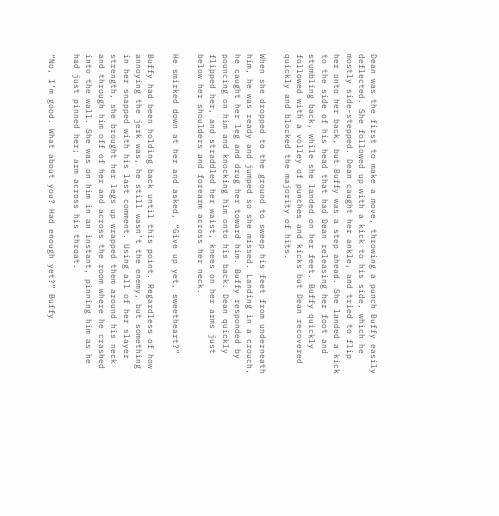Dean was the first to make a move, throwing a punch Buffy easily deflected. She followed up with a kick to his side, which he mostly side-stepped. Dean caught her ankle, and tried to flip her onto her back, but Buffy was a step ahead. She landed a kick to the side of his head that had Dean releasing her foot and stumbling back, while she landed on her feet. Buffy quickly followed with a volley of punches and kicks but Dean recovered quickly and blocked the majority of hits.

When she dropped to the ground to sweep his feet from underneath him, he was ready and jumped so she missed. Landing in a crouch, he caught her leg and drug her toward him. Buffy responded by pouncing on him and knocking him onto his back. Dean quickly flipped her, and straddled her waist, knees on her arms just below her shoulders and forearm across her neck.

He smirked down at her and asked, “Give up yet, sweetheart?”

Buffy had been holding back until this point. Regardless of how annoying the jerk was, he still wasn’t the enemy, but something in her snapped with his last comment. Using all of her slayer strength, she brought her legs up wrapped them around his neck and through him off of her and across the room where he crashed into the wall. She was on him in an instant, pinning him as he had just pinned her; arm across his throat.

“No, I’m good. What about you? Had enough yet?” Buffy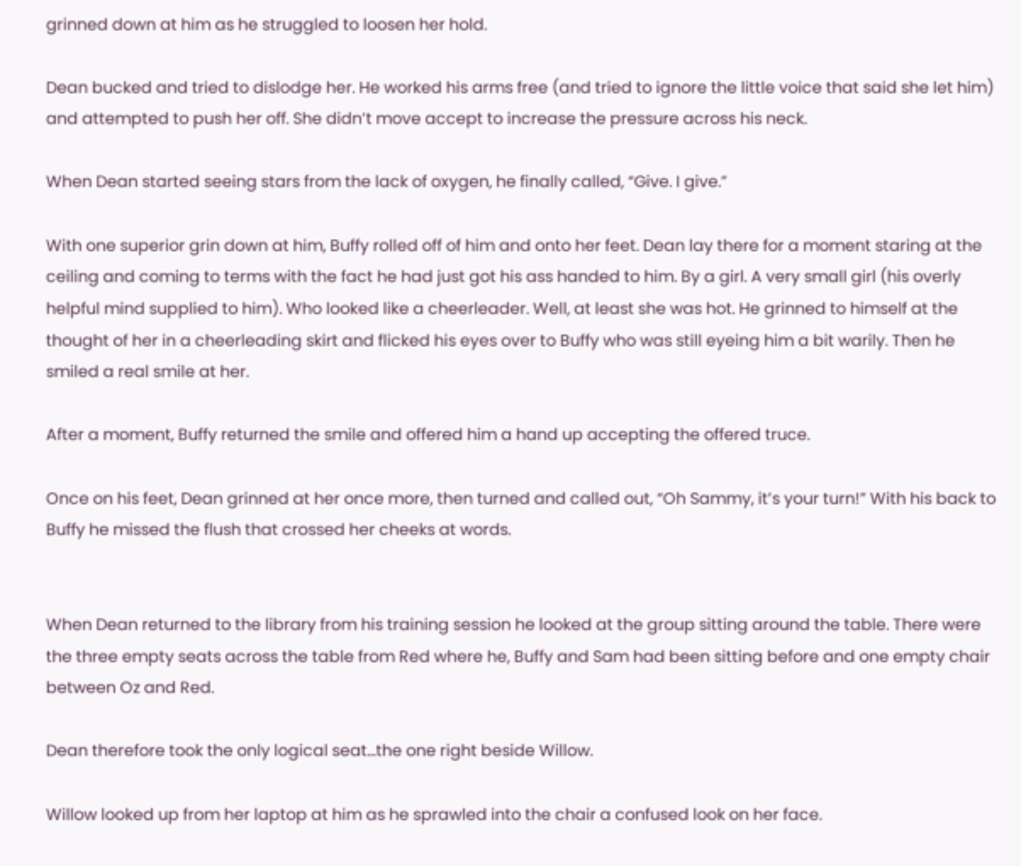grinned down at him as he struggled to loosen her hold.

Dean bucked and tried to dislodge her. He worked his arms free (and tried to ignore the little voice that said she let him) and attempted to push her off. She didn’t move accept to increase the pressure across his neck.

When Dean started seeing stars from the lack of oxygen, he finally called, “Give. I give.”

With one superior grin down at him, Buffy rolled off of him and onto her feet. Dean lay there for a moment staring at the ceiling and coming to terms with the fact he had just got his ass handed to him. By a girl. A very small girl (his overly helpful mind supplied to him). Who looked like a cheerleader. Well, at least she was hot. He grinned to himself at the thought of her in a cheerleading skirt and flicked his eyes over to Buffy who was still eyeing him a bit warily. Then he smiled a real smile at her.

After a moment, Buffy returned the smile and offered him a hand up accepting the offered truce.

Once on his feet, Dean grinned at her once more, then turned and called out, “Oh Sammy, it’s your turn!” With his back to Buffy he missed the flush that crossed her cheeks at words.


When Dean returned to the library from his training session he looked at the group sitting around the table. There were the three empty seats across the table from Red where he, Buffy and Sam had been sitting before and one empty chair between Oz and Red.

Dean therefore took the only logical seat…the one right beside Willow.

Willow looked up from her laptop at him as he sprawled into the chair a confused look on her face.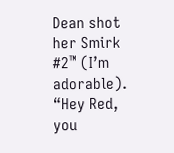Dean shot her Smirk #2™ (I’m adorable). “Hey Red, you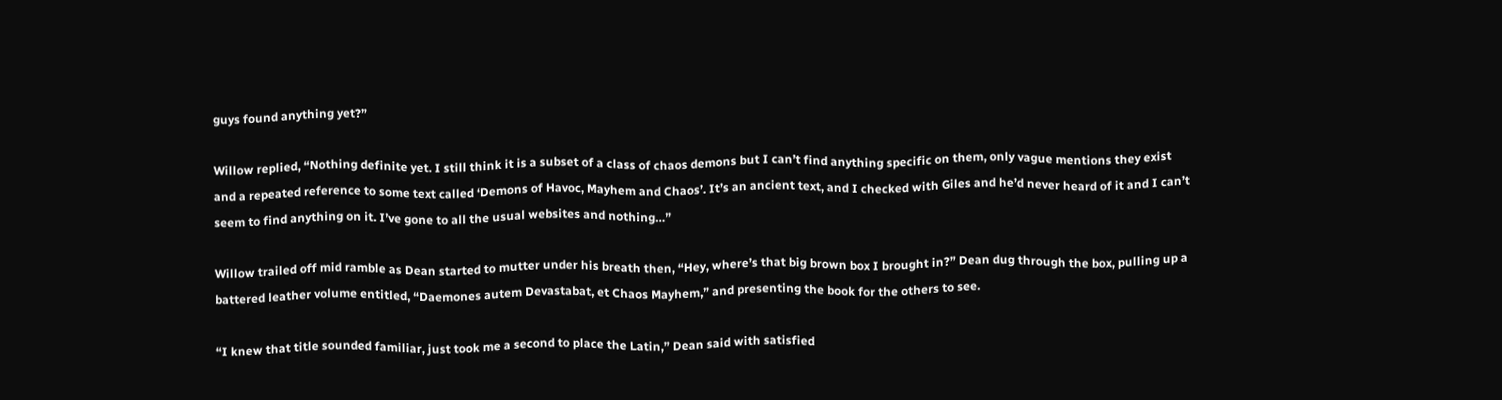guys found anything yet?”

Willow replied, “Nothing definite yet. I still think it is a subset of a class of chaos demons but I can’t find anything specific on them, only vague mentions they exist and a repeated reference to some text called ‘Demons of Havoc, Mayhem and Chaos’. It’s an ancient text, and I checked with Giles and he’d never heard of it and I can’t seem to find anything on it. I’ve gone to all the usual websites and nothing…”

Willow trailed off mid ramble as Dean started to mutter under his breath then, “Hey, where’s that big brown box I brought in?” Dean dug through the box, pulling up a battered leather volume entitled, “Daemones autem Devastabat, et Chaos Mayhem,” and presenting the book for the others to see.

“I knew that title sounded familiar, just took me a second to place the Latin,” Dean said with satisfied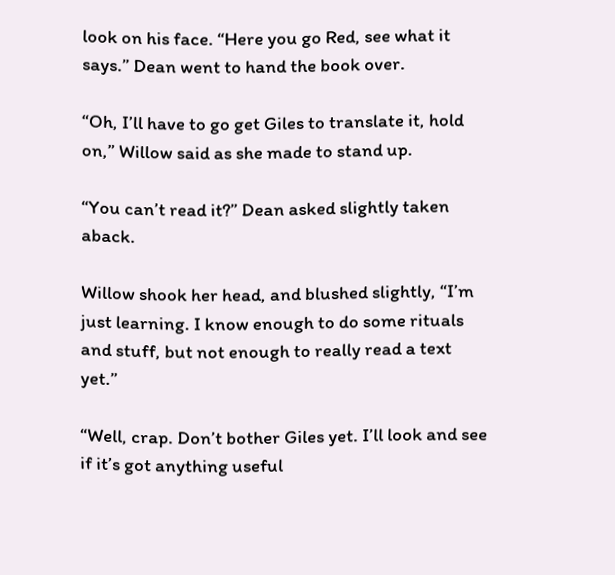look on his face. “Here you go Red, see what it says.” Dean went to hand the book over.

“Oh, I’ll have to go get Giles to translate it, hold on,” Willow said as she made to stand up.

“You can’t read it?” Dean asked slightly taken aback.

Willow shook her head, and blushed slightly, “I’m just learning. I know enough to do some rituals and stuff, but not enough to really read a text yet.”

“Well, crap. Don’t bother Giles yet. I’ll look and see if it’s got anything useful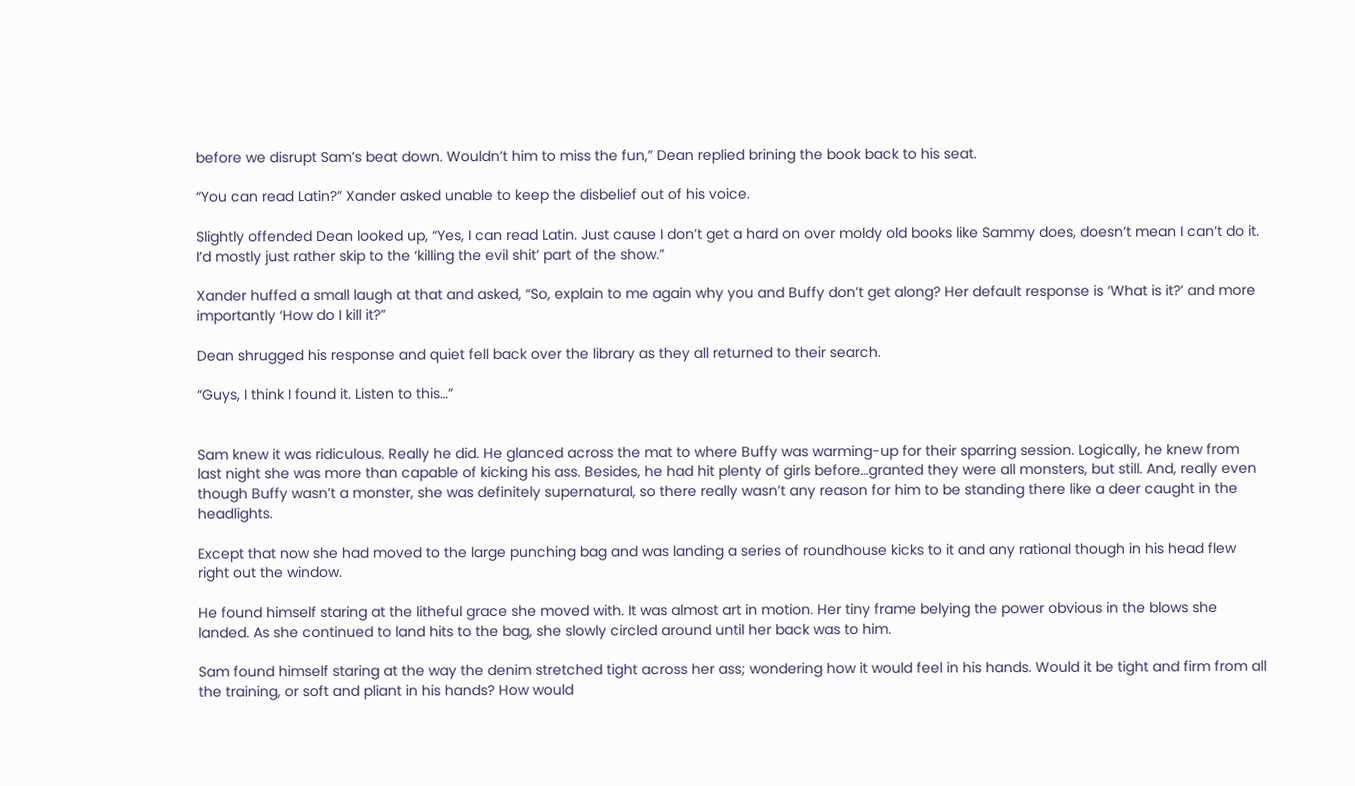before we disrupt Sam’s beat down. Wouldn’t him to miss the fun,” Dean replied brining the book back to his seat.

“You can read Latin?” Xander asked unable to keep the disbelief out of his voice.

Slightly offended Dean looked up, “Yes, I can read Latin. Just cause I don’t get a hard on over moldy old books like Sammy does, doesn’t mean I can’t do it. I’d mostly just rather skip to the ‘killing the evil shit’ part of the show.”

Xander huffed a small laugh at that and asked, “So, explain to me again why you and Buffy don’t get along? Her default response is ‘What is it?’ and more importantly ‘How do I kill it?”

Dean shrugged his response and quiet fell back over the library as they all returned to their search.

“Guys, I think I found it. Listen to this…”


Sam knew it was ridiculous. Really he did. He glanced across the mat to where Buffy was warming-up for their sparring session. Logically, he knew from last night she was more than capable of kicking his ass. Besides, he had hit plenty of girls before…granted they were all monsters, but still. And, really even though Buffy wasn’t a monster, she was definitely supernatural, so there really wasn’t any reason for him to be standing there like a deer caught in the headlights.

Except that now she had moved to the large punching bag and was landing a series of roundhouse kicks to it and any rational though in his head flew right out the window.

He found himself staring at the litheful grace she moved with. It was almost art in motion. Her tiny frame belying the power obvious in the blows she landed. As she continued to land hits to the bag, she slowly circled around until her back was to him.

Sam found himself staring at the way the denim stretched tight across her ass; wondering how it would feel in his hands. Would it be tight and firm from all the training, or soft and pliant in his hands? How would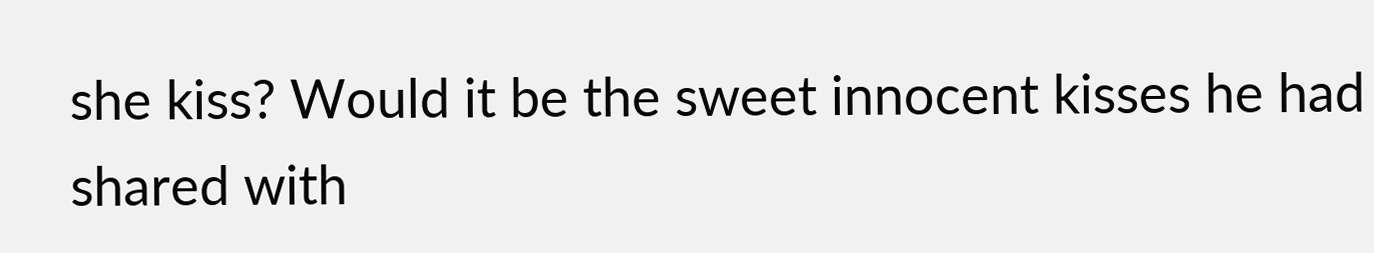she kiss? Would it be the sweet innocent kisses he had shared with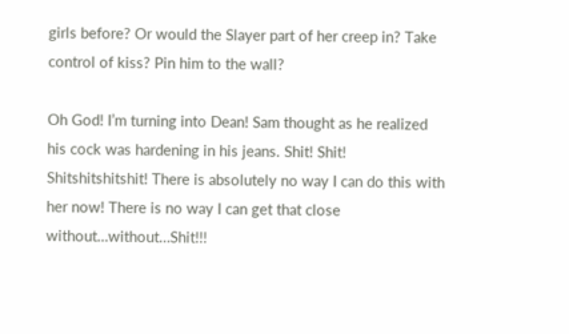girls before? Or would the Slayer part of her creep in? Take control of kiss? Pin him to the wall?

Oh God! I’m turning into Dean! Sam thought as he realized his cock was hardening in his jeans. Shit! Shit! Shitshitshitshit! There is absolutely no way I can do this with her now! There is no way I can get that close without…without…Shit!!!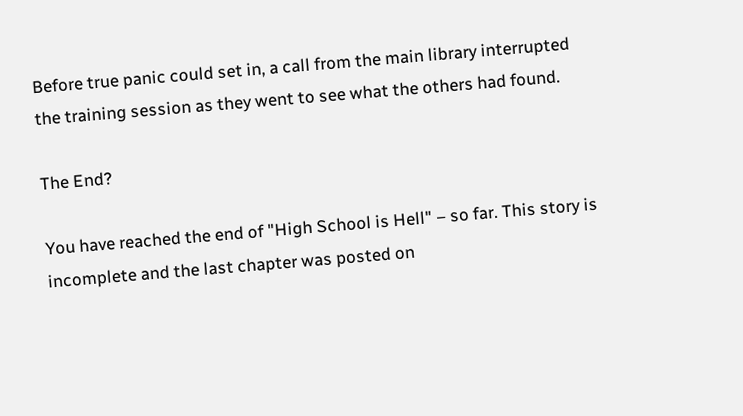Before true panic could set in, a call from the main library interrupted the training session as they went to see what the others had found.

The End?

You have reached the end of "High School is Hell" – so far. This story is incomplete and the last chapter was posted on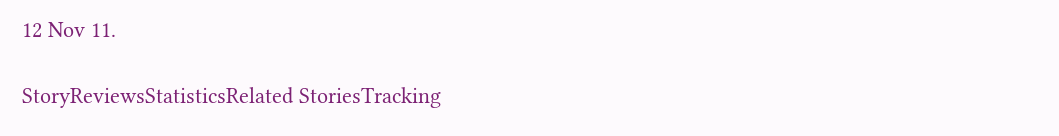12 Nov 11.

StoryReviewsStatisticsRelated StoriesTracking